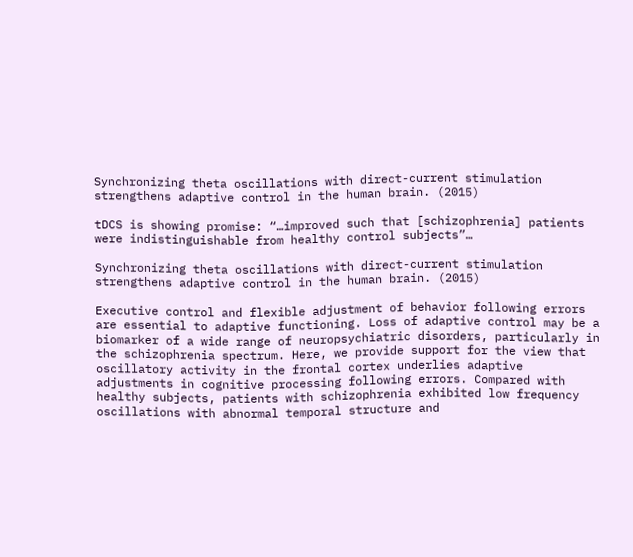Synchronizing theta oscillations with direct-current stimulation strengthens adaptive control in the human brain. (2015)

tDCS is showing promise: “…improved such that [schizophrenia] patients were indistinguishable from healthy control subjects”…

Synchronizing theta oscillations with direct-current stimulation strengthens adaptive control in the human brain. (2015)

Executive control and flexible adjustment of behavior following errors are essential to adaptive functioning. Loss of adaptive control may be a biomarker of a wide range of neuropsychiatric disorders, particularly in the schizophrenia spectrum. Here, we provide support for the view that oscillatory activity in the frontal cortex underlies adaptive adjustments in cognitive processing following errors. Compared with healthy subjects, patients with schizophrenia exhibited low frequency oscillations with abnormal temporal structure and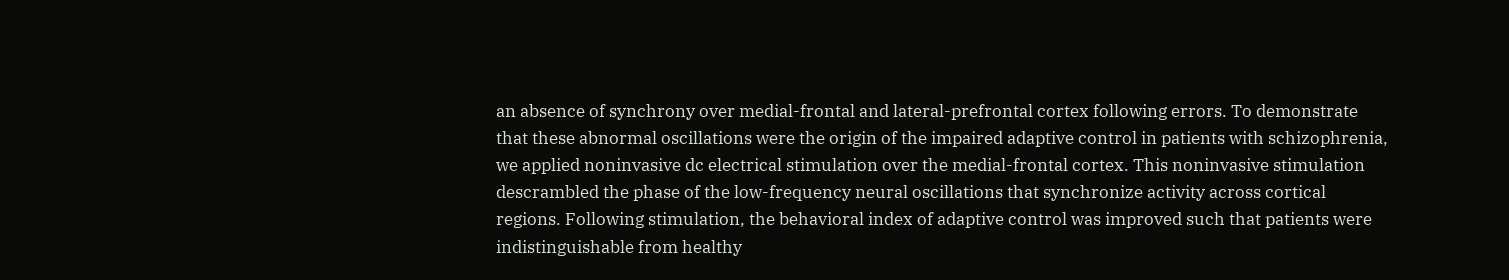an absence of synchrony over medial-frontal and lateral-prefrontal cortex following errors. To demonstrate that these abnormal oscillations were the origin of the impaired adaptive control in patients with schizophrenia, we applied noninvasive dc electrical stimulation over the medial-frontal cortex. This noninvasive stimulation descrambled the phase of the low-frequency neural oscillations that synchronize activity across cortical regions. Following stimulation, the behavioral index of adaptive control was improved such that patients were indistinguishable from healthy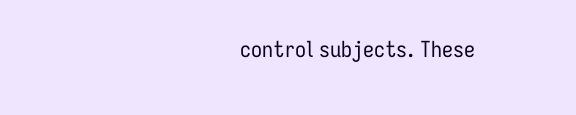control subjects. These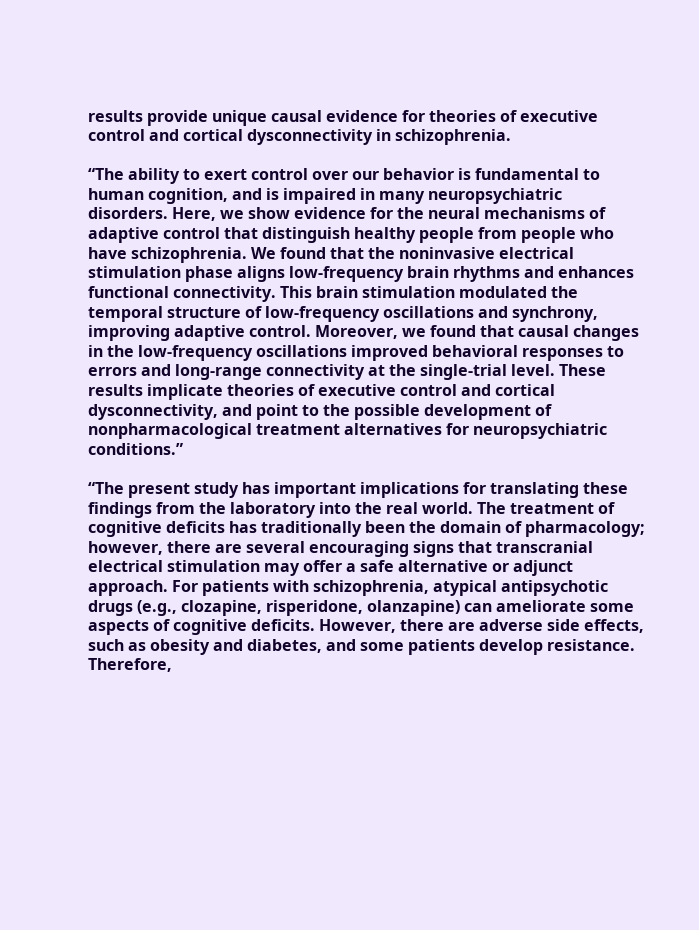results provide unique causal evidence for theories of executive control and cortical dysconnectivity in schizophrenia.

“The ability to exert control over our behavior is fundamental to human cognition, and is impaired in many neuropsychiatric disorders. Here, we show evidence for the neural mechanisms of adaptive control that distinguish healthy people from people who have schizophrenia. We found that the noninvasive electrical stimulation phase aligns low-frequency brain rhythms and enhances functional connectivity. This brain stimulation modulated the temporal structure of low-frequency oscillations and synchrony, improving adaptive control. Moreover, we found that causal changes in the low-frequency oscillations improved behavioral responses to errors and long-range connectivity at the single-trial level. These results implicate theories of executive control and cortical dysconnectivity, and point to the possible development of nonpharmacological treatment alternatives for neuropsychiatric conditions.”

“The present study has important implications for translating these findings from the laboratory into the real world. The treatment of cognitive deficits has traditionally been the domain of pharmacology; however, there are several encouraging signs that transcranial electrical stimulation may offer a safe alternative or adjunct approach. For patients with schizophrenia, atypical antipsychotic drugs (e.g., clozapine, risperidone, olanzapine) can ameliorate some aspects of cognitive deficits. However, there are adverse side effects, such as obesity and diabetes, and some patients develop resistance. Therefore,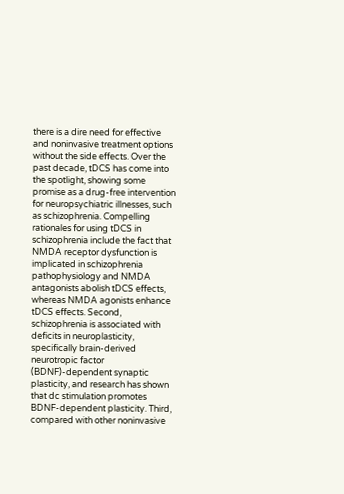there is a dire need for effective and noninvasive treatment options without the side effects. Over the past decade, tDCS has come into the spotlight, showing some promise as a drug-free intervention for neuropsychiatric illnesses, such as schizophrenia. Compelling rationales for using tDCS in schizophrenia include the fact that NMDA receptor dysfunction is implicated in schizophrenia pathophysiology and NMDA antagonists abolish tDCS effects, whereas NMDA agonists enhance tDCS effects. Second, schizophrenia is associated with deficits in neuroplasticity, specifically brain-derived neurotropic factor (BDNF)-dependent synaptic plasticity, and research has shown that dc stimulation promotes BDNF-dependent plasticity. Third, compared with other noninvasive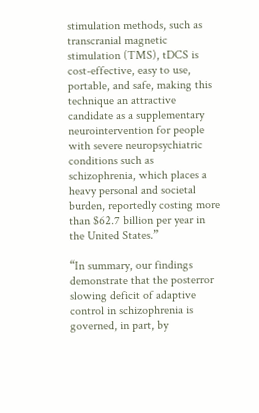stimulation methods, such as transcranial magnetic stimulation (TMS), tDCS is cost-effective, easy to use, portable, and safe, making this technique an attractive candidate as a supplementary neurointervention for people with severe neuropsychiatric conditions such as schizophrenia, which places a heavy personal and societal burden, reportedly costing more than $62.7 billion per year in the United States.”

“In summary, our findings demonstrate that the posterror slowing deficit of adaptive control in schizophrenia is governed, in part, by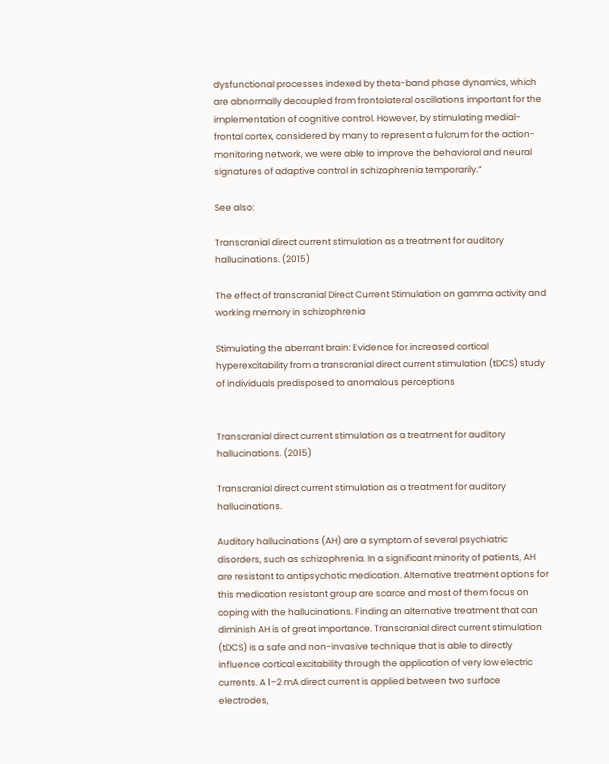dysfunctional processes indexed by theta-band phase dynamics, which are abnormally decoupled from frontolateral oscillations important for the implementation of cognitive control. However, by stimulating medial-frontal cortex, considered by many to represent a fulcrum for the action-monitoring network, we were able to improve the behavioral and neural signatures of adaptive control in schizophrenia temporarily.”

See also:

Transcranial direct current stimulation as a treatment for auditory hallucinations. (2015)

The effect of transcranial Direct Current Stimulation on gamma activity and working memory in schizophrenia

Stimulating the aberrant brain: Evidence for increased cortical hyperexcitability from a transcranial direct current stimulation (tDCS) study of individuals predisposed to anomalous perceptions


Transcranial direct current stimulation as a treatment for auditory hallucinations. (2015)

Transcranial direct current stimulation as a treatment for auditory hallucinations.

Auditory hallucinations (AH) are a symptom of several psychiatric disorders, such as schizophrenia. In a significant minority of patients, AH are resistant to antipsychotic medication. Alternative treatment options for this medication resistant group are scarce and most of them focus on coping with the hallucinations. Finding an alternative treatment that can diminish AH is of great importance. Transcranial direct current stimulation (tDCS) is a safe and non-invasive technique that is able to directly influence cortical excitability through the application of very low electric currents. A 1–2 mA direct current is applied between two surface electrodes,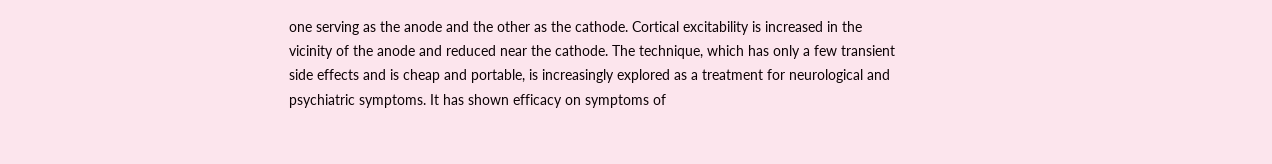one serving as the anode and the other as the cathode. Cortical excitability is increased in the vicinity of the anode and reduced near the cathode. The technique, which has only a few transient side effects and is cheap and portable, is increasingly explored as a treatment for neurological and psychiatric symptoms. It has shown efficacy on symptoms of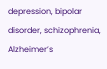depression, bipolar disorder, schizophrenia, Alzheimer’s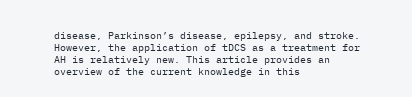disease, Parkinson’s disease, epilepsy, and stroke. However, the application of tDCS as a treatment for AH is relatively new. This article provides an overview of the current knowledge in this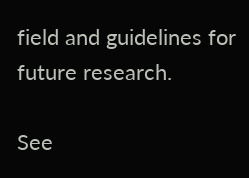field and guidelines for future research.

See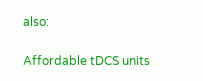also:


Affordable tDCS units